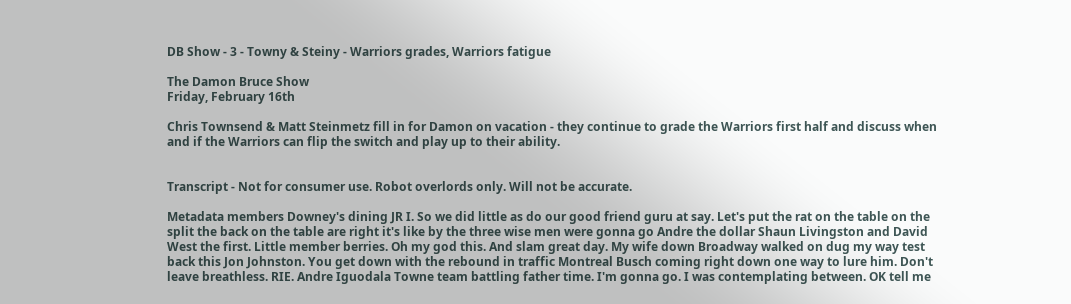DB Show - 3 - Towny & Steiny - Warriors grades, Warriors fatigue

The Damon Bruce Show
Friday, February 16th

Chris Townsend & Matt Steinmetz fill in for Damon on vacation - they continue to grade the Warriors first half and discuss when and if the Warriors can flip the switch and play up to their ability.


Transcript - Not for consumer use. Robot overlords only. Will not be accurate.

Metadata members Downey's dining JR I. So we did little as do our good friend guru at say. Let's put the rat on the table on the split the back on the table are right it's like by the three wise men were gonna go Andre the dollar Shaun Livingston and David West the first. Little member berries. Oh my god this. And slam great day. My wife down Broadway walked on dug my way test back this Jon Johnston. You get down with the rebound in traffic Montreal Busch coming right down one way to lure him. Don't leave breathless. RIE. Andre Iguodala Towne team battling father time. I'm gonna go. I was contemplating between. OK tell me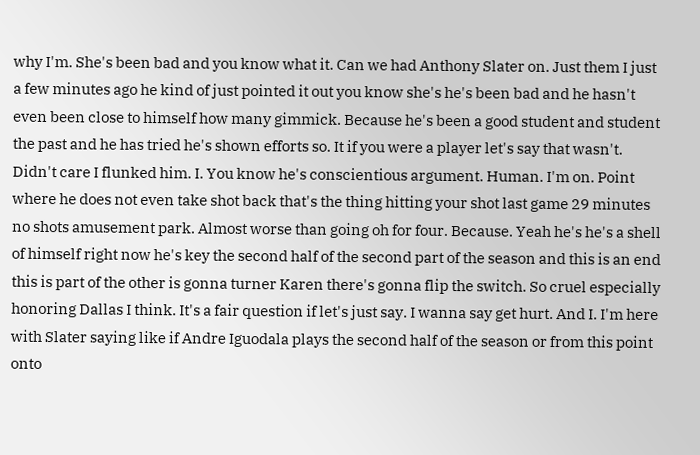why I'm. She's been bad and you know what it. Can we had Anthony Slater on. Just them I just a few minutes ago he kind of just pointed it out you know she's he's been bad and he hasn't even been close to himself how many gimmick. Because he's been a good student and student the past and he has tried he's shown efforts so. It if you were a player let's say that wasn't. Didn't care I flunked him. I. You know he's conscientious argument. Human. I'm on. Point where he does not even take shot back that's the thing hitting your shot last game 29 minutes no shots amusement park. Almost worse than going oh for four. Because. Yeah he's he's a shell of himself right now he's key the second half of the second part of the season and this is an end this is part of the other is gonna turner Karen there's gonna flip the switch. So cruel especially honoring Dallas I think. It's a fair question if let's just say. I wanna say get hurt. And I. I'm here with Slater saying like if Andre Iguodala plays the second half of the season or from this point onto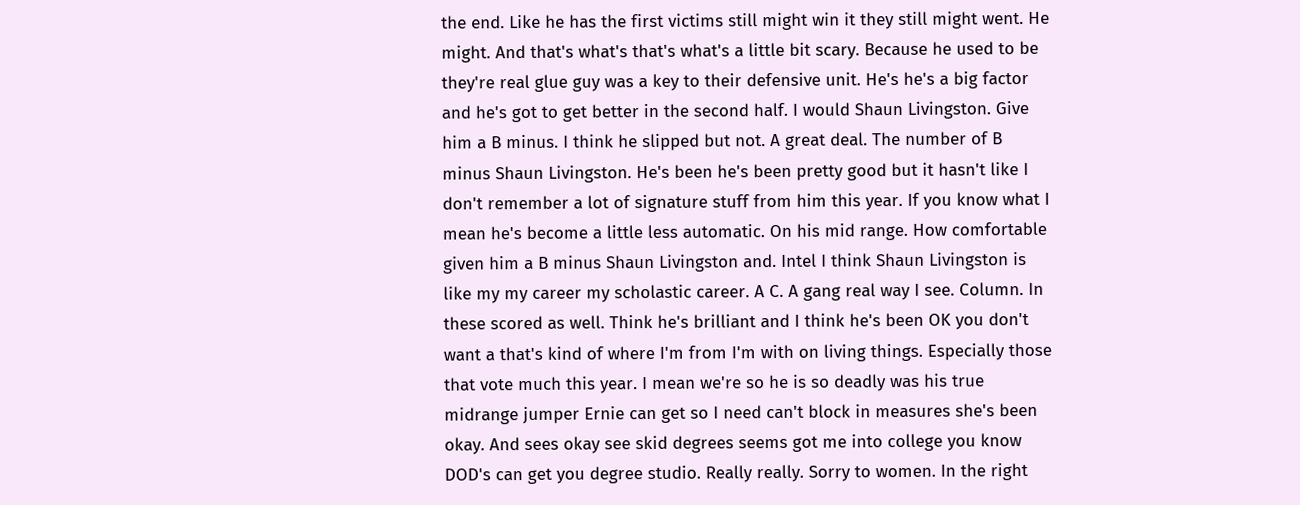the end. Like he has the first victims still might win it they still might went. He might. And that's what's that's what's a little bit scary. Because he used to be they're real glue guy was a key to their defensive unit. He's he's a big factor and he's got to get better in the second half. I would Shaun Livingston. Give him a B minus. I think he slipped but not. A great deal. The number of B minus Shaun Livingston. He's been he's been pretty good but it hasn't like I don't remember a lot of signature stuff from him this year. If you know what I mean he's become a little less automatic. On his mid range. How comfortable given him a B minus Shaun Livingston and. Intel I think Shaun Livingston is like my my career my scholastic career. A C. A gang real way I see. Column. In these scored as well. Think he's brilliant and I think he's been OK you don't want a that's kind of where I'm from I'm with on living things. Especially those that vote much this year. I mean we're so he is so deadly was his true midrange jumper Ernie can get so I need can't block in measures she's been okay. And sees okay see skid degrees seems got me into college you know DOD's can get you degree studio. Really really. Sorry to women. In the right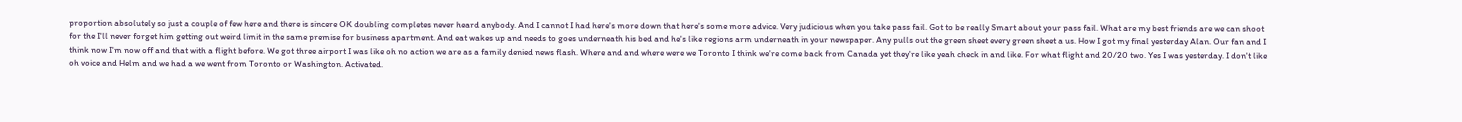proportion absolutely so just a couple of few here and there is sincere OK doubling completes never heard anybody. And I cannot I had here's more down that here's some more advice. Very judicious when you take pass fail. Got to be really Smart about your pass fail. What are my best friends are we can shoot for the I'll never forget him getting out weird limit in the same premise for business apartment. And eat wakes up and needs to goes underneath his bed and he's like regions arm underneath in your newspaper. Any pulls out the green sheet every green sheet a us. How I got my final yesterday Alan. Our fan and I think now I'm now off and that with a flight before. We got three airport I was like oh no action we are as a family denied news flash. Where and and where were we Toronto I think we're come back from Canada yet they're like yeah check in and like. For what flight and 20/20 two. Yes I was yesterday. I don't like oh voice and Helm and we had a we went from Toronto or Washington. Activated.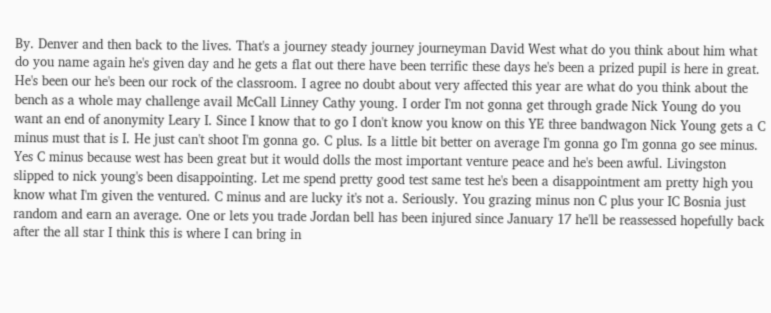By. Denver and then back to the lives. That's a journey steady journey journeyman David West what do you think about him what do you name again he's given day and he gets a flat out there have been terrific these days he's been a prized pupil is here in great. He's been our he's been our rock of the classroom. I agree no doubt about very affected this year are what do you think about the bench as a whole may challenge avail McCall Linney Cathy young. I order I'm not gonna get through grade Nick Young do you want an end of anonymity Leary I. Since I know that to go I don't know you know on this YE three bandwagon Nick Young gets a C minus must that is I. He just can't shoot I'm gonna go. C plus. Is a little bit better on average I'm gonna go I'm gonna go see minus. Yes C minus because west has been great but it would dolls the most important venture peace and he's been awful. Livingston slipped to nick young's been disappointing. Let me spend pretty good test same test he's been a disappointment am pretty high you know what I'm given the ventured. C minus and are lucky it's not a. Seriously. You grazing minus non C plus your IC Bosnia just random and earn an average. One or lets you trade Jordan bell has been injured since January 17 he'll be reassessed hopefully back after the all star I think this is where I can bring in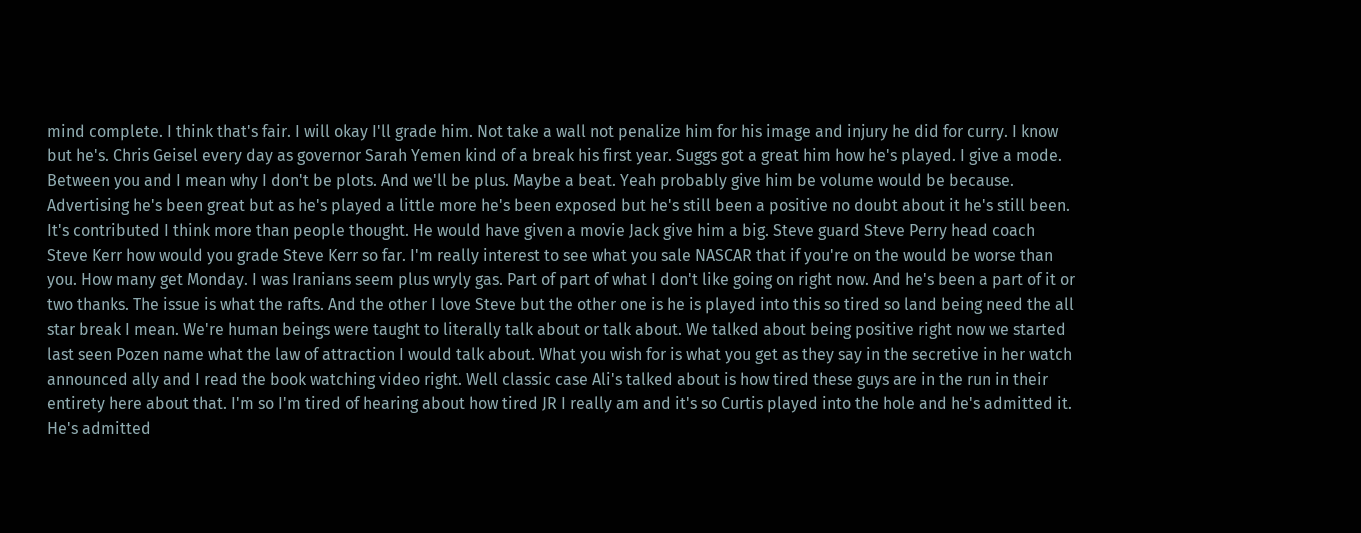mind complete. I think that's fair. I will okay I'll grade him. Not take a wall not penalize him for his image and injury he did for curry. I know but he's. Chris Geisel every day as governor Sarah Yemen kind of a break his first year. Suggs got a great him how he's played. I give a mode. Between you and I mean why I don't be plots. And we'll be plus. Maybe a beat. Yeah probably give him be volume would be because. Advertising he's been great but as he's played a little more he's been exposed but he's still been a positive no doubt about it he's still been. It's contributed I think more than people thought. He would have given a movie Jack give him a big. Steve guard Steve Perry head coach Steve Kerr how would you grade Steve Kerr so far. I'm really interest to see what you sale NASCAR that if you're on the would be worse than you. How many get Monday. I was Iranians seem plus wryly gas. Part of part of what I don't like going on right now. And he's been a part of it or two thanks. The issue is what the rafts. And the other I love Steve but the other one is he is played into this so tired so land being need the all star break I mean. We're human beings were taught to literally talk about or talk about. We talked about being positive right now we started last seen Pozen name what the law of attraction I would talk about. What you wish for is what you get as they say in the secretive in her watch announced ally and I read the book watching video right. Well classic case Ali's talked about is how tired these guys are in the run in their entirety here about that. I'm so I'm tired of hearing about how tired JR I really am and it's so Curtis played into the hole and he's admitted it. He's admitted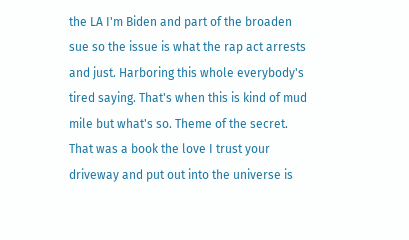the LA I'm Biden and part of the broaden sue so the issue is what the rap act arrests and just. Harboring this whole everybody's tired saying. That's when this is kind of mud mile but what's so. Theme of the secret. That was a book the love I trust your driveway and put out into the universe is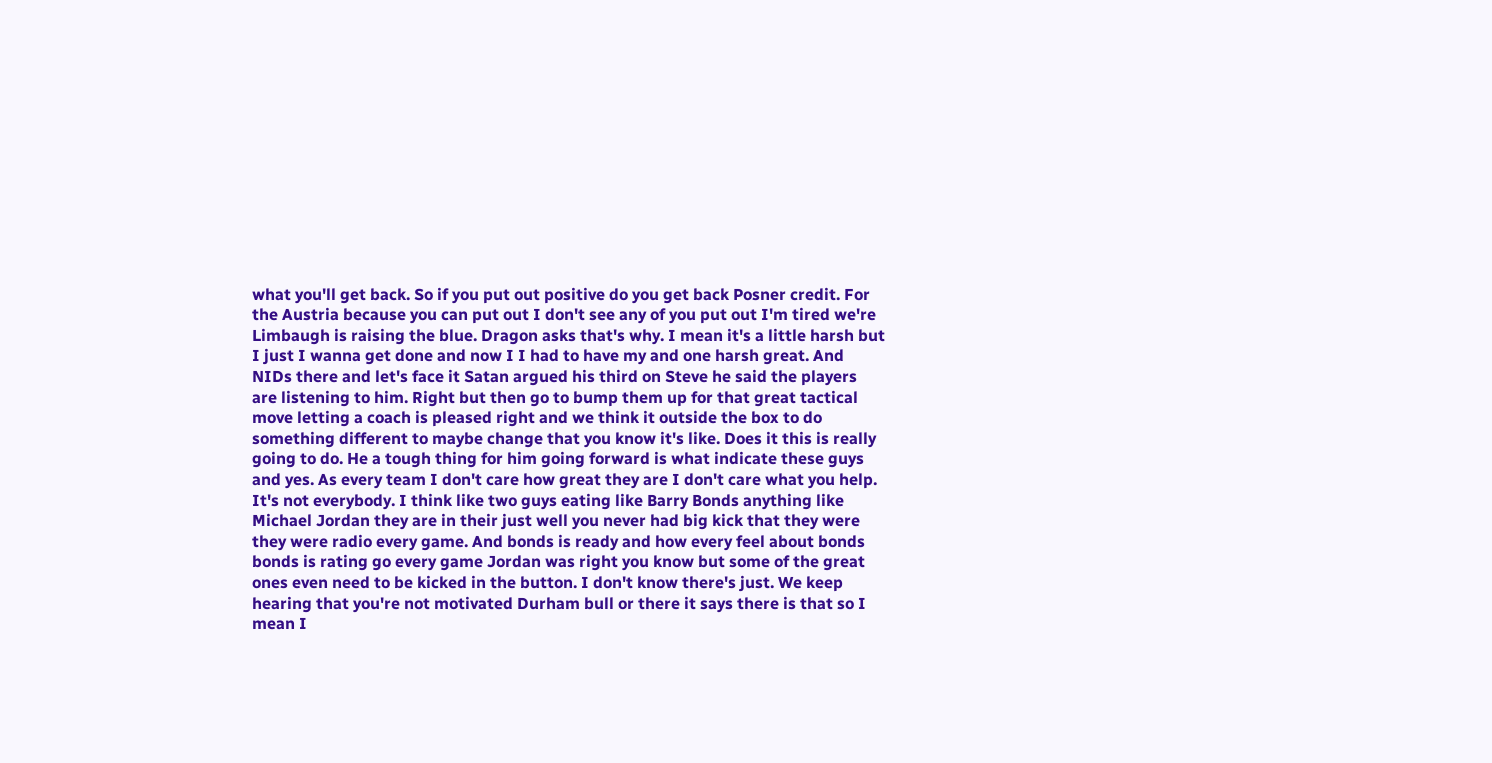what you'll get back. So if you put out positive do you get back Posner credit. For the Austria because you can put out I don't see any of you put out I'm tired we're Limbaugh is raising the blue. Dragon asks that's why. I mean it's a little harsh but I just I wanna get done and now I I had to have my and one harsh great. And NIDs there and let's face it Satan argued his third on Steve he said the players are listening to him. Right but then go to bump them up for that great tactical move letting a coach is pleased right and we think it outside the box to do something different to maybe change that you know it's like. Does it this is really going to do. He a tough thing for him going forward is what indicate these guys and yes. As every team I don't care how great they are I don't care what you help. It's not everybody. I think like two guys eating like Barry Bonds anything like Michael Jordan they are in their just well you never had big kick that they were they were radio every game. And bonds is ready and how every feel about bonds bonds is rating go every game Jordan was right you know but some of the great ones even need to be kicked in the button. I don't know there's just. We keep hearing that you're not motivated Durham bull or there it says there is that so I mean I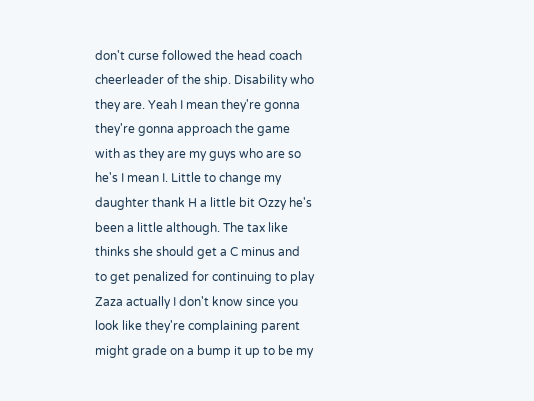don't curse followed the head coach cheerleader of the ship. Disability who they are. Yeah I mean they're gonna they're gonna approach the game with as they are my guys who are so he's I mean I. Little to change my daughter thank H a little bit Ozzy he's been a little although. The tax like thinks she should get a C minus and to get penalized for continuing to play Zaza actually I don't know since you look like they're complaining parent might grade on a bump it up to be my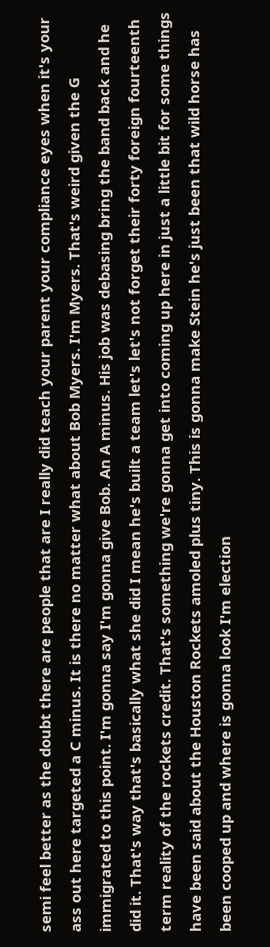semi feel better as the doubt there are people that are I really did teach your parent your compliance eyes when it's your ass out here targeted a C minus. It is there no matter what about Bob Myers. I'm Myers. That's weird given the G immigrated to this point. I'm gonna say I'm gonna give Bob. An A minus. His job was debasing bring the band back and he did it. That's way that's basically what she did I mean he's built a team let's let's not forget their forty foreign fourteenth term reality of the rockets credit. That's something we're gonna get into coming up here in just a little bit for some things have been said about the Houston Rockets amoled plus tiny. This is gonna make Stein he's just been that wild horse has been cooped up and where is gonna look I'm election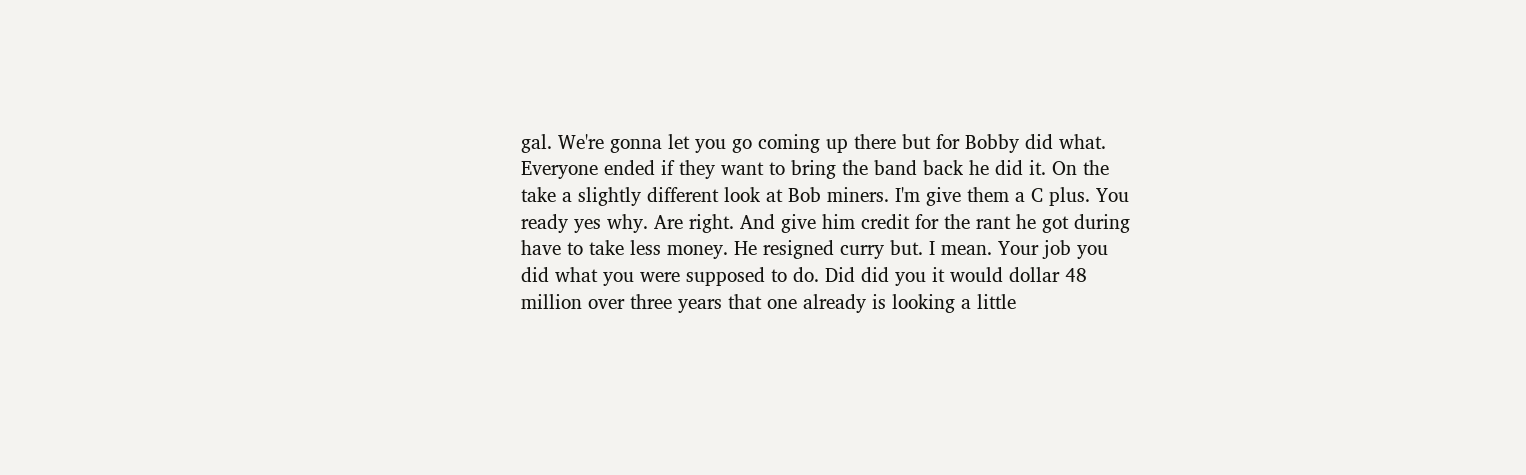gal. We're gonna let you go coming up there but for Bobby did what. Everyone ended if they want to bring the band back he did it. On the take a slightly different look at Bob miners. I'm give them a C plus. You ready yes why. Are right. And give him credit for the rant he got during have to take less money. He resigned curry but. I mean. Your job you did what you were supposed to do. Did did you it would dollar 48 million over three years that one already is looking a little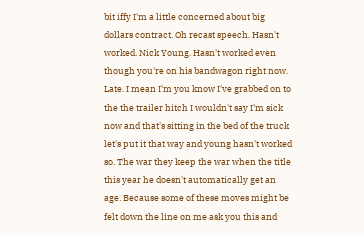bit iffy I'm a little concerned about big dollars contract. Oh recast speech. Hasn't worked. Nick Young. Hasn't worked even though you're on his bandwagon right now. Late. I mean I'm you know I've grabbed on to the the trailer hitch I wouldn't say I'm sick now and that's sitting in the bed of the truck let's put it that way and young hasn't worked so. The war they keep the war when the title this year he doesn't automatically get an age. Because some of these moves might be felt down the line on me ask you this and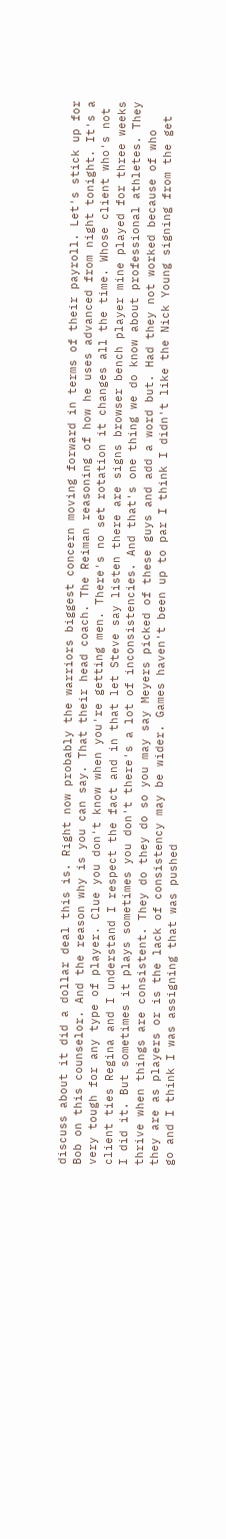discuss about it did a dollar deal this is. Right now probably the warriors biggest concern moving forward in terms of their payroll. Let's stick up for Bob on this counselor. And the reason why is you can say. That their head coach. The Reiman reasoning of how he uses advanced from night tonight. It's a very tough for any type of player. Clue you don't know when you're getting men. There's no set rotation it changes all the time. Whose client who's not client ties Regina and I understand I respect the fact and in that let Steve say listen there are signs browser bench player mine played for three weeks I did it. But sometimes it plays sometimes you don't there's a lot of inconsistencies. And that's one thing we do know about professional athletes. They thrive when things are consistent. They do they do so you may say Meyers picked of these guys and add a word but. Had they not worked because of who they are as players or is the lack of consistency may be wider. Games haven't been up to par I think I didn't like the Nick Young signing from the get go and I think I was assigning that was pushed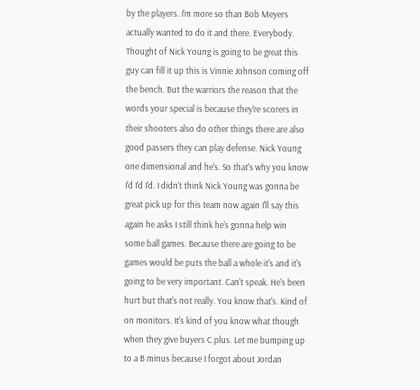by the players. I'm more so than Bob Meyers actually wanted to do it and there. Everybody. Thought of Nick Young is going to be great this guy can fill it up this is Vinnie Johnson coming off the bench. But the warriors the reason that the words your special is because they're scorers in their shooters also do other things there are also good passers they can play defense. Nick Young one dimensional and he's. So that's why you know I'd I'd I'd. I didn't think Nick Young was gonna be great pick up for this team now again I'll say this again he asks I still think he's gonna help win some ball games. Because there are going to be games would be puts the ball a whole it's and it's going to be very important. Can't speak. He's been hurt but that's not really. You know that's. Kind of on monitors. It's kind of you know what though when they give buyers C plus. Let me bumping up to a B minus because I forgot about Jordan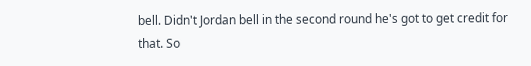bell. Didn't Jordan bell in the second round he's got to get credit for that. So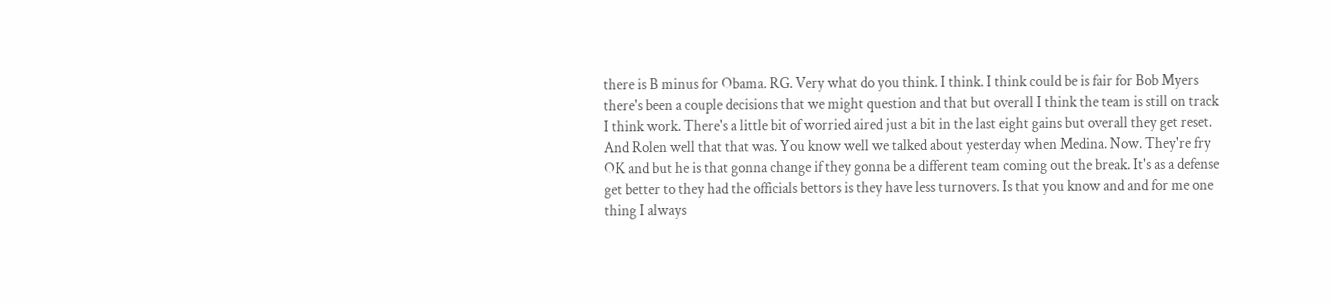there is B minus for Obama. RG. Very what do you think. I think. I think could be is fair for Bob Myers there's been a couple decisions that we might question and that but overall I think the team is still on track I think work. There's a little bit of worried aired just a bit in the last eight gains but overall they get reset. And Rolen well that that was. You know well we talked about yesterday when Medina. Now. They're fry OK and but he is that gonna change if they gonna be a different team coming out the break. It's as a defense get better to they had the officials bettors is they have less turnovers. Is that you know and and for me one thing I always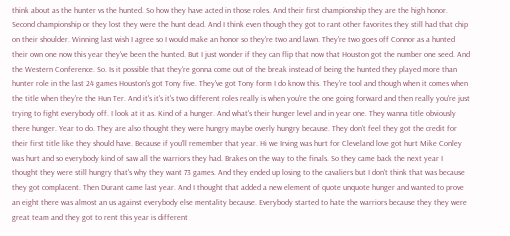think about as the hunter vs the hunted. So how they have acted in those roles. And their first championship they are the high honor. Second championship or they lost they were the hunt dead. And I think even though they got to rant other favorites they still had that chip on their shoulder. Winning last wish I agree so I would make an honor so they're two and lawn. They're two goes off Connor as a hunted their own one now this year they've been the hunted. But I just wonder if they can flip that now that Houston got the number one seed. And the Western Conference. So. Is it possible that they're gonna come out of the break instead of being the hunted they played more than hunter role in the last 24 games Houston's got Tony five. They've got Tony form I do know this. They're tool and though when it comes when the title when they're the Hun Ter. And it's it's it's two different roles really is when you're the one going forward and then really you're just trying to fight everybody off. I look at it as. Kind of a hunger. And what's their hunger level and in year one. They wanna title obviously there hunger. Year to do. They are also thought they were hungry maybe overly hungry because. They don't feel they got the credit for their first title like they should have. Because if you'll remember that year. Hi we Irving was hurt for Cleveland love got hurt Mike Conley was hurt and so everybody kind of saw all the warriors they had. Brakes on the way to the finals. So they came back the next year I thought they were still hungry that's why they want 73 games. And they ended up losing to the cavaliers but I don't think that was because they got complacent. Then Durant came last year. And I thought that added a new element of quote unquote hunger and wanted to prove an eight there was almost an us against everybody else mentality because. Everybody started to hate the warriors because they they were great team and they got to rent this year is different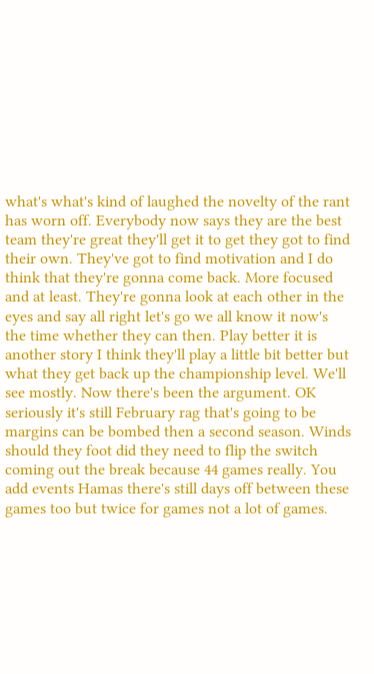what's what's kind of laughed the novelty of the rant has worn off. Everybody now says they are the best team they're great they'll get it to get they got to find their own. They've got to find motivation and I do think that they're gonna come back. More focused and at least. They're gonna look at each other in the eyes and say all right let's go we all know it now's the time whether they can then. Play better it is another story I think they'll play a little bit better but what they get back up the championship level. We'll see mostly. Now there's been the argument. OK seriously it's still February rag that's going to be margins can be bombed then a second season. Winds should they foot did they need to flip the switch coming out the break because 44 games really. You add events Hamas there's still days off between these games too but twice for games not a lot of games.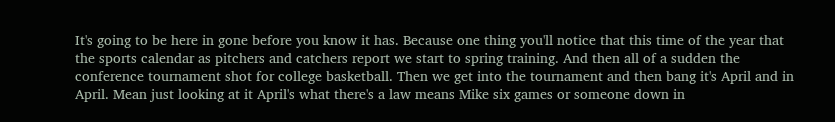It's going to be here in gone before you know it has. Because one thing you'll notice that this time of the year that the sports calendar as pitchers and catchers report we start to spring training. And then all of a sudden the conference tournament shot for college basketball. Then we get into the tournament and then bang it's April and in April. Mean just looking at it April's what there's a law means Mike six games or someone down in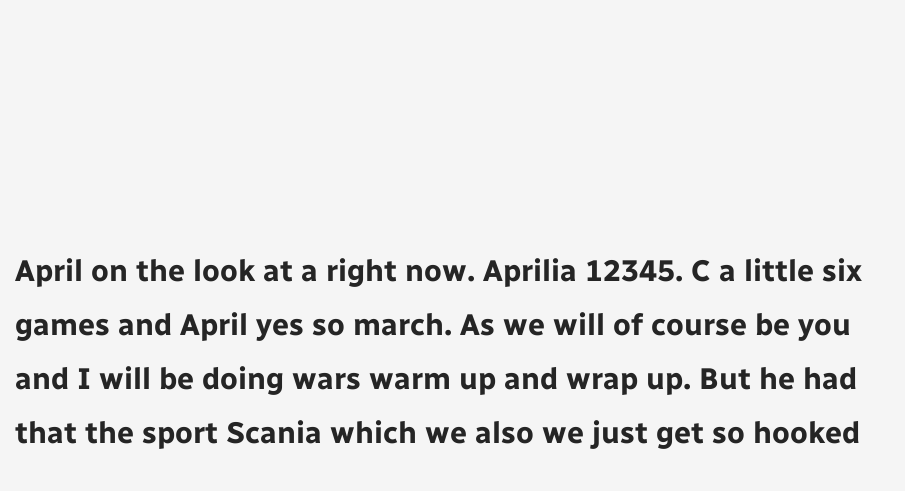April on the look at a right now. Aprilia 12345. C a little six games and April yes so march. As we will of course be you and I will be doing wars warm up and wrap up. But he had that the sport Scania which we also we just get so hooked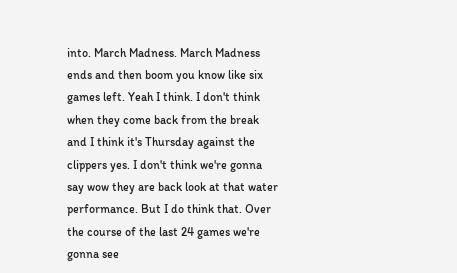into. March Madness. March Madness ends and then boom you know like six games left. Yeah I think. I don't think when they come back from the break and I think it's Thursday against the clippers yes. I don't think we're gonna say wow they are back look at that water performance. But I do think that. Over the course of the last 24 games we're gonna see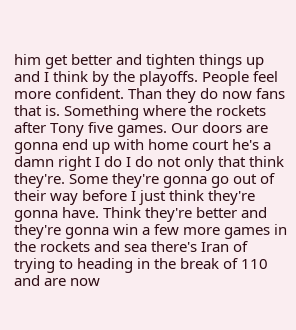him get better and tighten things up and I think by the playoffs. People feel more confident. Than they do now fans that is. Something where the rockets after Tony five games. Our doors are gonna end up with home court he's a damn right I do I do not only that think they're. Some they're gonna go out of their way before I just think they're gonna have. Think they're better and they're gonna win a few more games in the rockets and sea there's Iran of trying to heading in the break of 110 and are now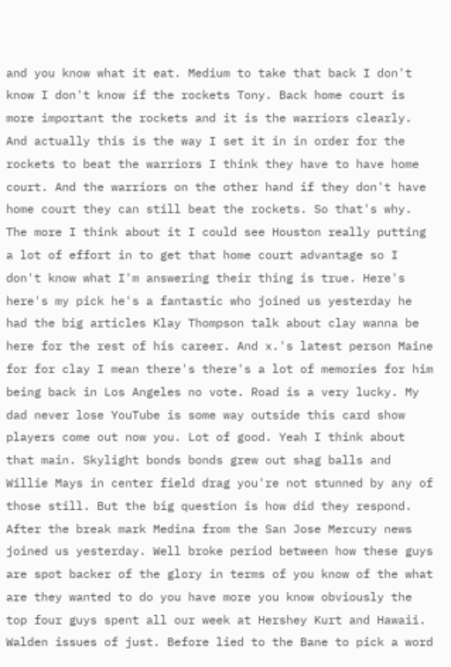and you know what it eat. Medium to take that back I don't know I don't know if the rockets Tony. Back home court is more important the rockets and it is the warriors clearly. And actually this is the way I set it in in order for the rockets to beat the warriors I think they have to have home court. And the warriors on the other hand if they don't have home court they can still beat the rockets. So that's why. The more I think about it I could see Houston really putting a lot of effort in to get that home court advantage so I don't know what I'm answering their thing is true. Here's here's my pick he's a fantastic who joined us yesterday he had the big articles Klay Thompson talk about clay wanna be here for the rest of his career. And x.'s latest person Maine for for clay I mean there's there's a lot of memories for him being back in Los Angeles no vote. Road is a very lucky. My dad never lose YouTube is some way outside this card show players come out now you. Lot of good. Yeah I think about that main. Skylight bonds bonds grew out shag balls and Willie Mays in center field drag you're not stunned by any of those still. But the big question is how did they respond. After the break mark Medina from the San Jose Mercury news joined us yesterday. Well broke period between how these guys are spot backer of the glory in terms of you know of the what are they wanted to do you have more you know obviously the top four guys spent all our week at Hershey Kurt and Hawaii. Walden issues of just. Before lied to the Bane to pick a word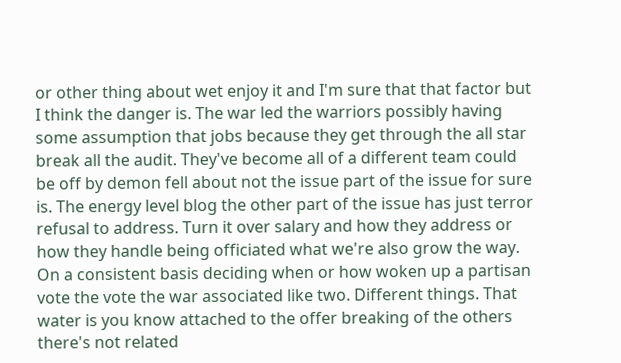or other thing about wet enjoy it and I'm sure that that factor but I think the danger is. The war led the warriors possibly having some assumption that jobs because they get through the all star break all the audit. They've become all of a different team could be off by demon fell about not the issue part of the issue for sure is. The energy level blog the other part of the issue has just terror refusal to address. Turn it over salary and how they address or how they handle being officiated what we're also grow the way. On a consistent basis deciding when or how woken up a partisan vote the vote the war associated like two. Different things. That water is you know attached to the offer breaking of the others there's not related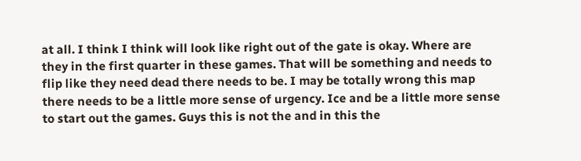at all. I think I think will look like right out of the gate is okay. Where are they in the first quarter in these games. That will be something and needs to flip like they need dead there needs to be. I may be totally wrong this map there needs to be a little more sense of urgency. Ice and be a little more sense to start out the games. Guys this is not the and in this the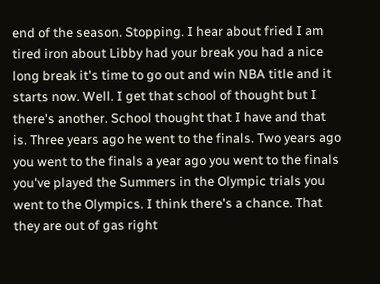end of the season. Stopping. I hear about fried I am tired iron about Libby had your break you had a nice long break it's time to go out and win NBA title and it starts now. Well. I get that school of thought but I there's another. School thought that I have and that is. Three years ago he went to the finals. Two years ago you went to the finals a year ago you went to the finals you've played the Summers in the Olympic trials you went to the Olympics. I think there's a chance. That they are out of gas right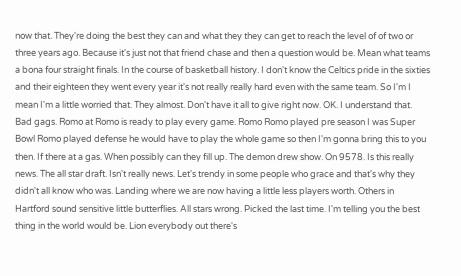now that. They're doing the best they can and what they they can get to reach the level of of two or three years ago. Because it's just not that friend chase and then a question would be. Mean what teams a bona four straight finals. In the course of basketball history. I don't know the Celtics pride in the sixties and their eighteen they went every year it's not really really hard even with the same team. So I'm I mean I'm a little worried that. They almost. Don't have it all to give right now. OK. I understand that. Bad gags. Romo at Romo is ready to play every game. Romo Romo played pre season I was Super Bowl Romo played defense he would have to play the whole game so then I'm gonna bring this to you then. If there at a gas. When possibly can they fill up. The demon drew show. On 9578. Is this really news. The all star draft. Isn't really news. Let's trendy in some people who grace and that's why they didn't all know who was. Landing where we are now having a little less players worth. Others in Hartford sound sensitive little butterflies. All stars wrong. Picked the last time. I'm telling you the best thing in the world would be. Lion everybody out there's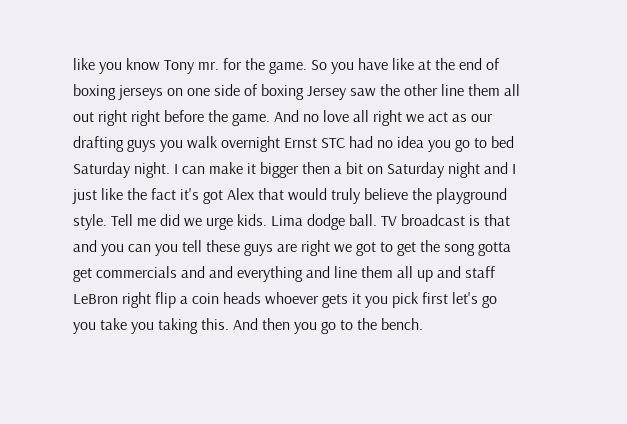like you know Tony mr. for the game. So you have like at the end of boxing jerseys on one side of boxing Jersey saw the other line them all out right right before the game. And no love all right we act as our drafting guys you walk overnight Ernst STC had no idea you go to bed Saturday night. I can make it bigger then a bit on Saturday night and I just like the fact it's got Alex that would truly believe the playground style. Tell me did we urge kids. Lima dodge ball. TV broadcast is that and you can you tell these guys are right we got to get the song gotta get commercials and and everything and line them all up and staff LeBron right flip a coin heads whoever gets it you pick first let's go you take you taking this. And then you go to the bench.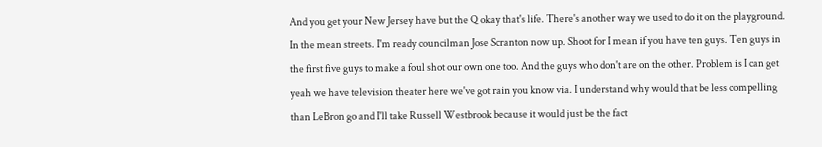And you get your New Jersey have but the Q okay that's life. There's another way we used to do it on the playground. In the mean streets. I'm ready councilman Jose Scranton now up. Shoot for I mean if you have ten guys. Ten guys in the first five guys to make a foul shot our own one too. And the guys who don't are on the other. Problem is I can get yeah we have television theater here we've got rain you know via. I understand why would that be less compelling than LeBron go and I'll take Russell Westbrook because it would just be the fact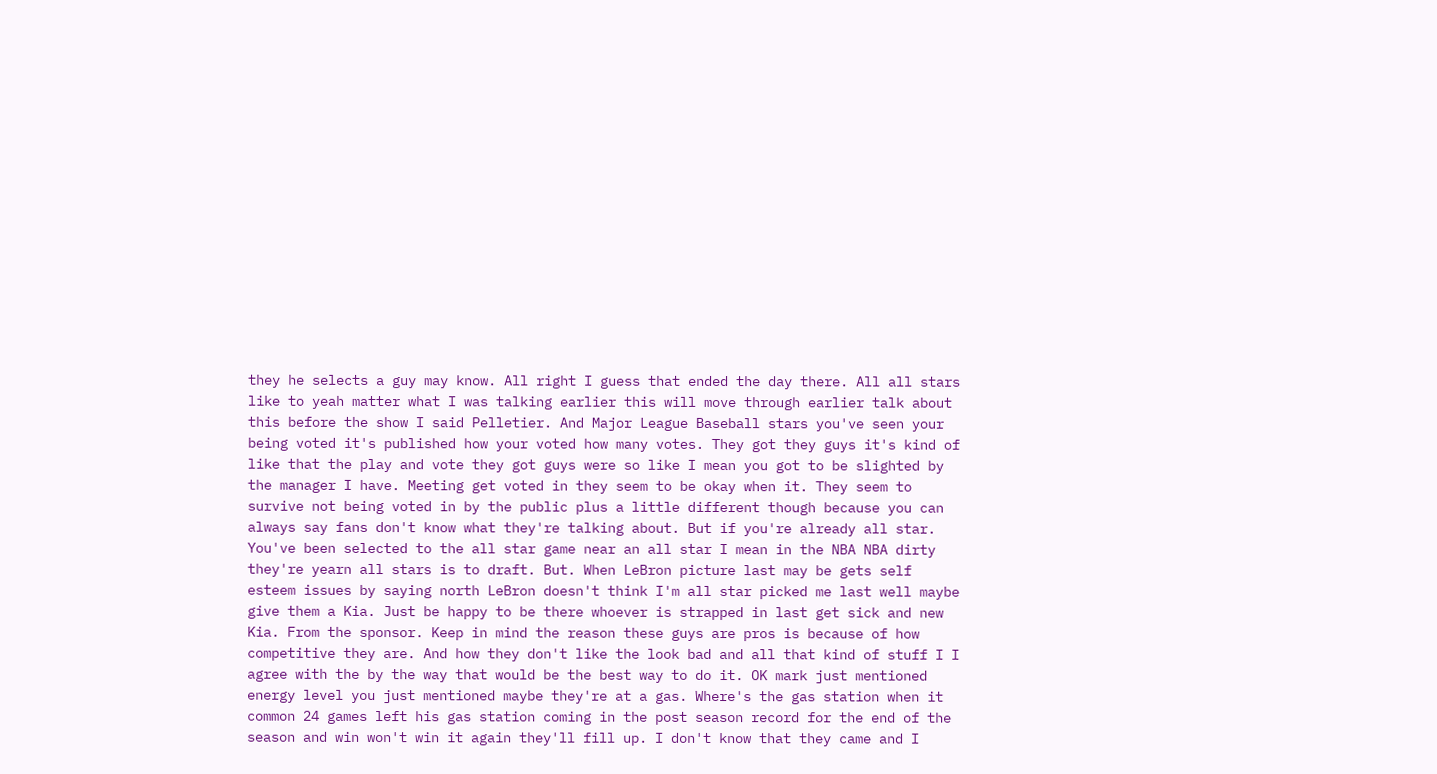they he selects a guy may know. All right I guess that ended the day there. All all stars like to yeah matter what I was talking earlier this will move through earlier talk about this before the show I said Pelletier. And Major League Baseball stars you've seen your being voted it's published how your voted how many votes. They got they guys it's kind of like that the play and vote they got guys were so like I mean you got to be slighted by the manager I have. Meeting get voted in they seem to be okay when it. They seem to survive not being voted in by the public plus a little different though because you can always say fans don't know what they're talking about. But if you're already all star. You've been selected to the all star game near an all star I mean in the NBA NBA dirty they're yearn all stars is to draft. But. When LeBron picture last may be gets self esteem issues by saying north LeBron doesn't think I'm all star picked me last well maybe give them a Kia. Just be happy to be there whoever is strapped in last get sick and new Kia. From the sponsor. Keep in mind the reason these guys are pros is because of how competitive they are. And how they don't like the look bad and all that kind of stuff I I agree with the by the way that would be the best way to do it. OK mark just mentioned energy level you just mentioned maybe they're at a gas. Where's the gas station when it common 24 games left his gas station coming in the post season record for the end of the season and win won't win it again they'll fill up. I don't know that they came and I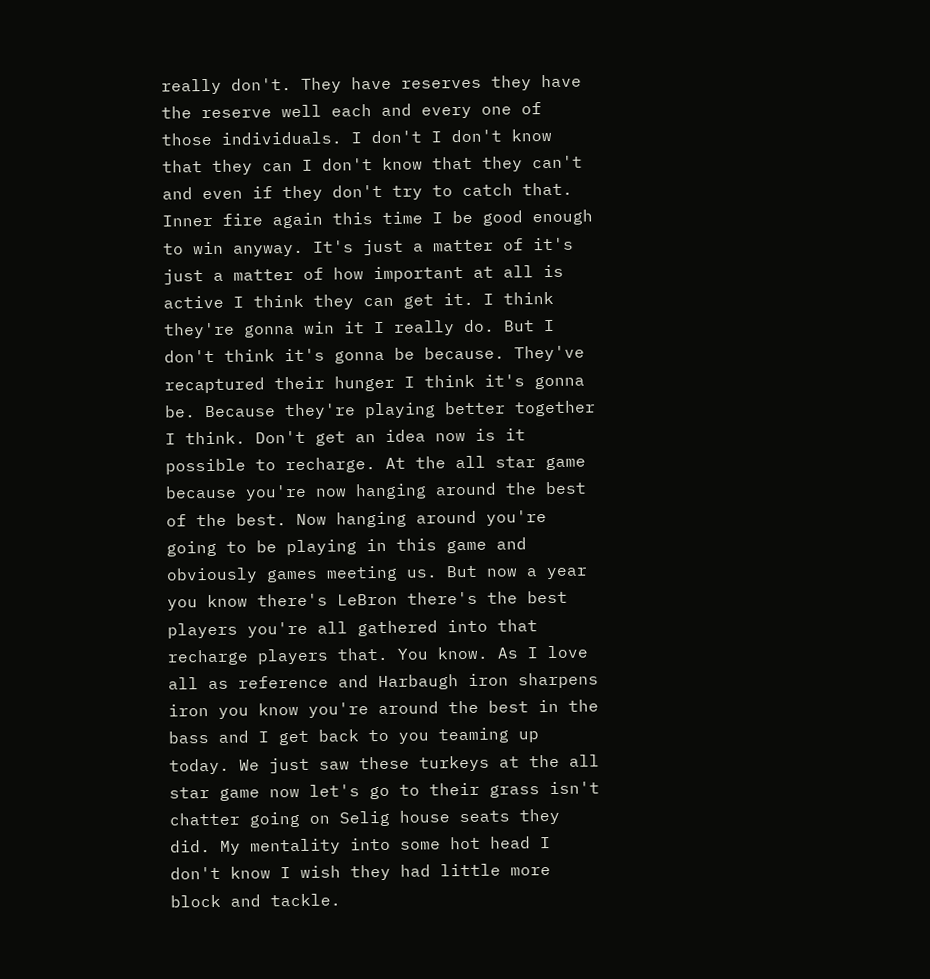really don't. They have reserves they have the reserve well each and every one of those individuals. I don't I don't know that they can I don't know that they can't and even if they don't try to catch that. Inner fire again this time I be good enough to win anyway. It's just a matter of it's just a matter of how important at all is active I think they can get it. I think they're gonna win it I really do. But I don't think it's gonna be because. They've recaptured their hunger I think it's gonna be. Because they're playing better together I think. Don't get an idea now is it possible to recharge. At the all star game because you're now hanging around the best of the best. Now hanging around you're going to be playing in this game and obviously games meeting us. But now a year you know there's LeBron there's the best players you're all gathered into that recharge players that. You know. As I love all as reference and Harbaugh iron sharpens iron you know you're around the best in the bass and I get back to you teaming up today. We just saw these turkeys at the all star game now let's go to their grass isn't chatter going on Selig house seats they did. My mentality into some hot head I don't know I wish they had little more block and tackle.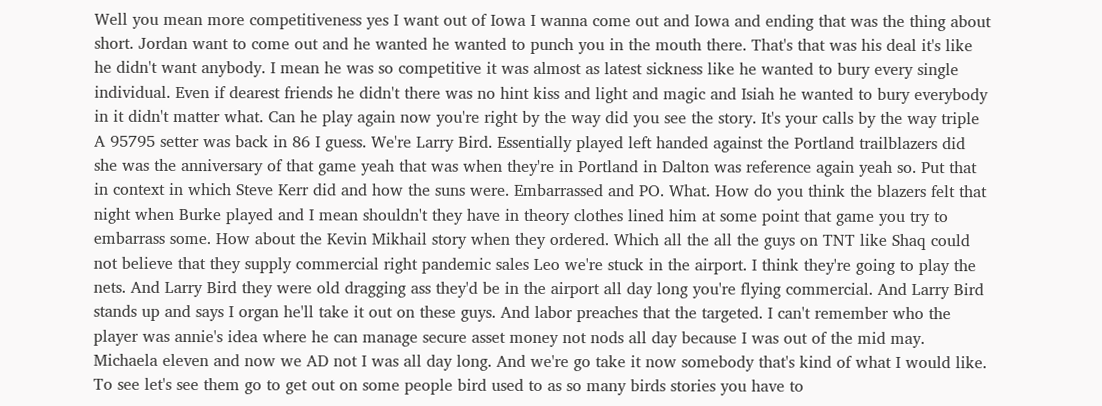Well you mean more competitiveness yes I want out of Iowa I wanna come out and Iowa and ending that was the thing about short. Jordan want to come out and he wanted he wanted to punch you in the mouth there. That's that was his deal it's like he didn't want anybody. I mean he was so competitive it was almost as latest sickness like he wanted to bury every single individual. Even if dearest friends he didn't there was no hint kiss and light and magic and Isiah he wanted to bury everybody in it didn't matter what. Can he play again now you're right by the way did you see the story. It's your calls by the way triple A 95795 setter was back in 86 I guess. We're Larry Bird. Essentially played left handed against the Portland trailblazers did she was the anniversary of that game yeah that was when they're in Portland in Dalton was reference again yeah so. Put that in context in which Steve Kerr did and how the suns were. Embarrassed and PO. What. How do you think the blazers felt that night when Burke played and I mean shouldn't they have in theory clothes lined him at some point that game you try to embarrass some. How about the Kevin Mikhail story when they ordered. Which all the all the guys on TNT like Shaq could not believe that they supply commercial right pandemic sales Leo we're stuck in the airport. I think they're going to play the nets. And Larry Bird they were old dragging ass they'd be in the airport all day long you're flying commercial. And Larry Bird stands up and says I organ he'll take it out on these guys. And labor preaches that the targeted. I can't remember who the player was annie's idea where he can manage secure asset money not nods all day because I was out of the mid may. Michaela eleven and now we AD not I was all day long. And we're go take it now somebody that's kind of what I would like. To see let's see them go to get out on some people bird used to as so many birds stories you have to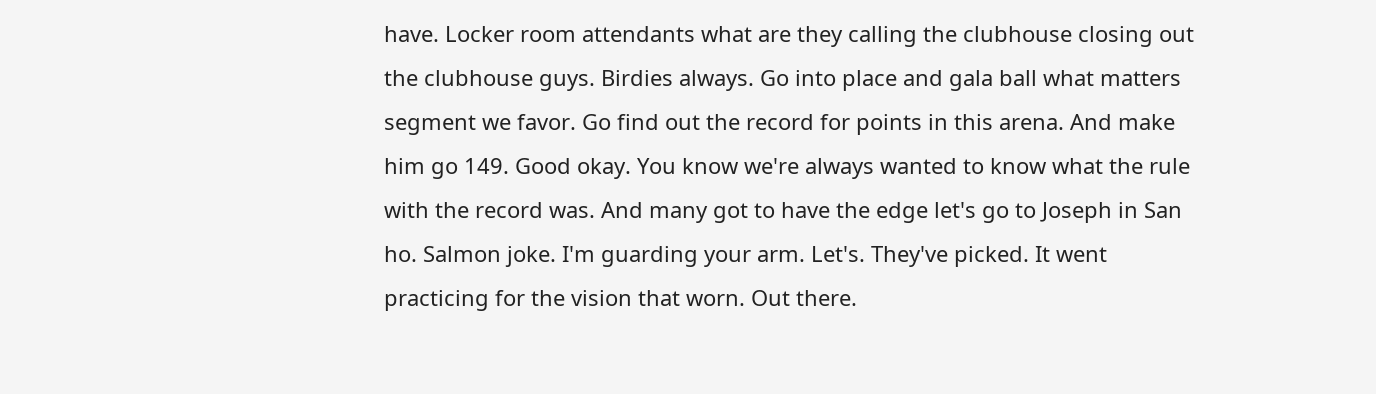have. Locker room attendants what are they calling the clubhouse closing out the clubhouse guys. Birdies always. Go into place and gala ball what matters segment we favor. Go find out the record for points in this arena. And make him go 149. Good okay. You know we're always wanted to know what the rule with the record was. And many got to have the edge let's go to Joseph in San ho. Salmon joke. I'm guarding your arm. Let's. They've picked. It went practicing for the vision that worn. Out there.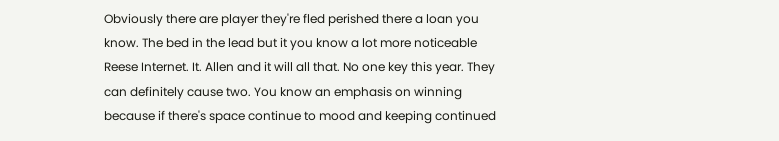Obviously there are player they're fled perished there a loan you know. The bed in the lead but it you know a lot more noticeable Reese Internet. It. Allen and it will all that. No one key this year. They can definitely cause two. You know an emphasis on winning because if there's space continue to mood and keeping continued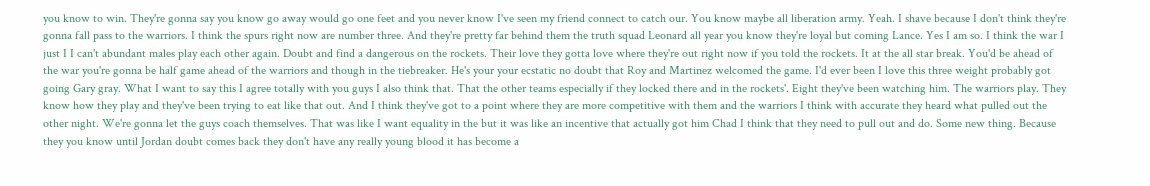you know to win. They're gonna say you know go away would go one feet and you never know I've seen my friend connect to catch our. You know maybe all liberation army. Yeah. I shave because I don't think they're gonna fall pass to the warriors. I think the spurs right now are number three. And they're pretty far behind them the truth squad Leonard all year you know they're loyal but coming Lance. Yes I am so. I think the war I just I I can't abundant males play each other again. Doubt and find a dangerous on the rockets. Their love they gotta love where they're out right now if you told the rockets. It at the all star break. You'd be ahead of the war you're gonna be half game ahead of the warriors and though in the tiebreaker. He's your your ecstatic no doubt that Roy and Martinez welcomed the game. I'd ever been I love this three weight probably got going Gary gray. What I want to say this I agree totally with you guys I also think that. That the other teams especially if they locked there and in the rockets'. Eight they've been watching him. The warriors play. They know how they play and they've been trying to eat like that out. And I think they've got to a point where they are more competitive with them and the warriors I think with accurate they heard what pulled out the other night. We're gonna let the guys coach themselves. That was like I want equality in the but it was like an incentive that actually got him Chad I think that they need to pull out and do. Some new thing. Because they you know until Jordan doubt comes back they don't have any really young blood it has become a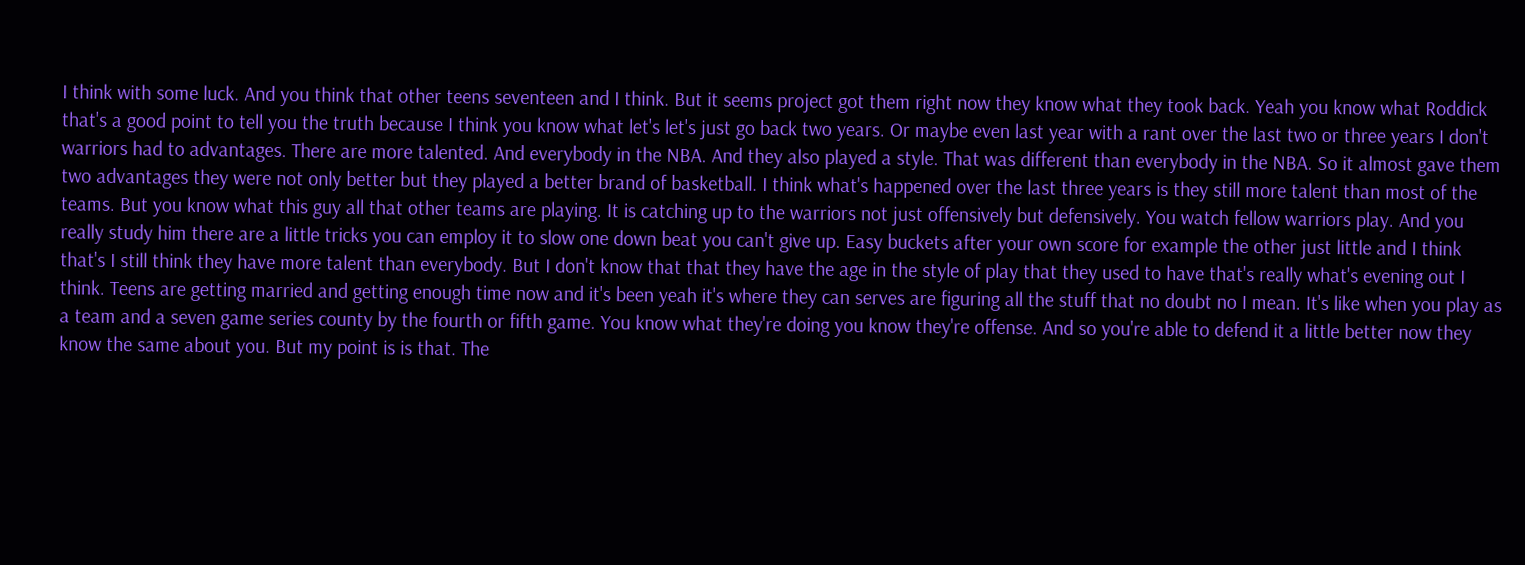I think with some luck. And you think that other teens seventeen and I think. But it seems project got them right now they know what they took back. Yeah you know what Roddick that's a good point to tell you the truth because I think you know what let's let's just go back two years. Or maybe even last year with a rant over the last two or three years I don't warriors had to advantages. There are more talented. And everybody in the NBA. And they also played a style. That was different than everybody in the NBA. So it almost gave them two advantages they were not only better but they played a better brand of basketball. I think what's happened over the last three years is they still more talent than most of the teams. But you know what this guy all that other teams are playing. It is catching up to the warriors not just offensively but defensively. You watch fellow warriors play. And you really study him there are a little tricks you can employ it to slow one down beat you can't give up. Easy buckets after your own score for example the other just little and I think that's I still think they have more talent than everybody. But I don't know that that they have the age in the style of play that they used to have that's really what's evening out I think. Teens are getting married and getting enough time now and it's been yeah it's where they can serves are figuring all the stuff that no doubt no I mean. It's like when you play as a team and a seven game series county by the fourth or fifth game. You know what they're doing you know they're offense. And so you're able to defend it a little better now they know the same about you. But my point is is that. The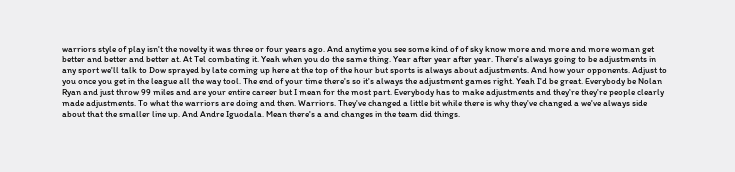warriors style of play isn't the novelty it was three or four years ago. And anytime you see some kind of of sky know more and more and more woman get better and better and better at. At Tel combating it. Yeah when you do the same thing. Year after year after year. There's always going to be adjustments in any sport we'll talk to Dow sprayed by late coming up here at the top of the hour but sports is always about adjustments. And how your opponents. Adjust to you once you get in the league all the way tool. The end of your time there's so it's always the adjustment games right. Yeah I'd be great. Everybody be Nolan Ryan and just throw 99 miles and are your entire career but I mean for the most part. Everybody has to make adjustments and they're they're people clearly made adjustments. To what the warriors are doing and then. Warriors. They've changed a little bit while there is why they've changed a we've always side about that the smaller line up. And Andre Iguodala. Mean there's a and changes in the team did things.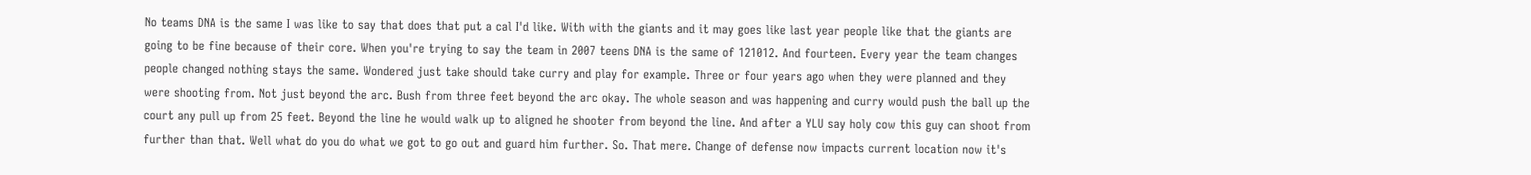No teams DNA is the same I was like to say that does that put a cal I'd like. With with the giants and it may goes like last year people like that the giants are going to be fine because of their core. When you're trying to say the team in 2007 teens DNA is the same of 121012. And fourteen. Every year the team changes people changed nothing stays the same. Wondered just take should take curry and play for example. Three or four years ago when they were planned and they were shooting from. Not just beyond the arc. Bush from three feet beyond the arc okay. The whole season and was happening and curry would push the ball up the court any pull up from 25 feet. Beyond the line he would walk up to aligned he shooter from beyond the line. And after a YLU say holy cow this guy can shoot from further than that. Well what do you do what we got to go out and guard him further. So. That mere. Change of defense now impacts current location now it's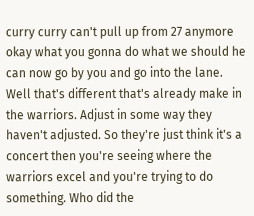curry curry can't pull up from 27 anymore okay what you gonna do what we should he can now go by you and go into the lane. Well that's different that's already make in the warriors. Adjust in some way they haven't adjusted. So they're just think it's a concert then you're seeing where the warriors excel and you're trying to do something. Who did the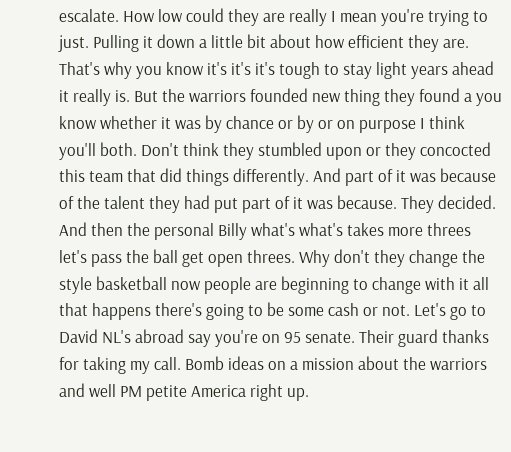escalate. How low could they are really I mean you're trying to just. Pulling it down a little bit about how efficient they are. That's why you know it's it's it's tough to stay light years ahead it really is. But the warriors founded new thing they found a you know whether it was by chance or by or on purpose I think you'll both. Don't think they stumbled upon or they concocted this team that did things differently. And part of it was because of the talent they had put part of it was because. They decided. And then the personal Billy what's what's takes more threes let's pass the ball get open threes. Why don't they change the style basketball now people are beginning to change with it all that happens there's going to be some cash or not. Let's go to David NL's abroad say you're on 95 senate. Their guard thanks for taking my call. Bomb ideas on a mission about the warriors and well PM petite America right up.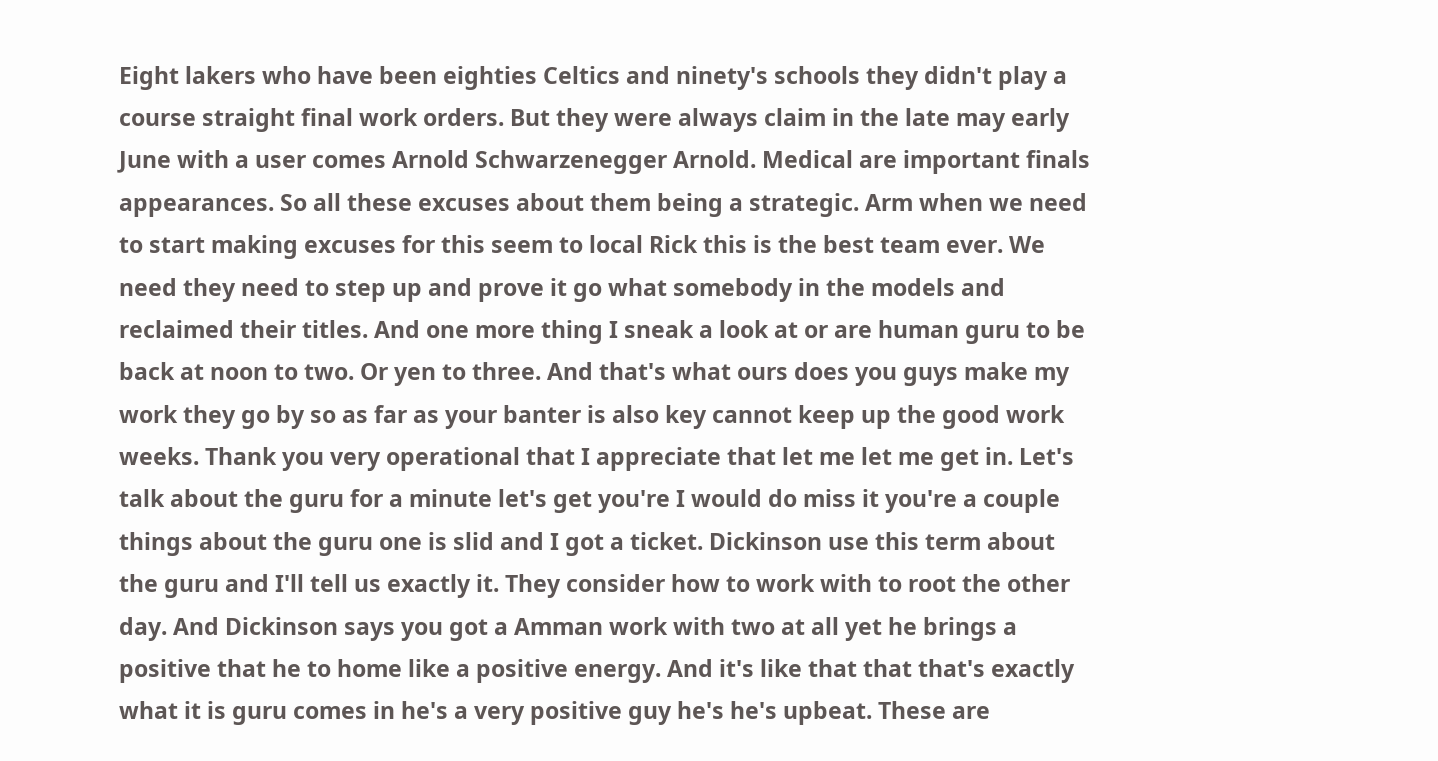Eight lakers who have been eighties Celtics and ninety's schools they didn't play a course straight final work orders. But they were always claim in the late may early June with a user comes Arnold Schwarzenegger Arnold. Medical are important finals appearances. So all these excuses about them being a strategic. Arm when we need to start making excuses for this seem to local Rick this is the best team ever. We need they need to step up and prove it go what somebody in the models and reclaimed their titles. And one more thing I sneak a look at or are human guru to be back at noon to two. Or yen to three. And that's what ours does you guys make my work they go by so as far as your banter is also key cannot keep up the good work weeks. Thank you very operational that I appreciate that let me let me get in. Let's talk about the guru for a minute let's get you're I would do miss it you're a couple things about the guru one is slid and I got a ticket. Dickinson use this term about the guru and I'll tell us exactly it. They consider how to work with to root the other day. And Dickinson says you got a Amman work with two at all yet he brings a positive that he to home like a positive energy. And it's like that that that's exactly what it is guru comes in he's a very positive guy he's he's upbeat. These are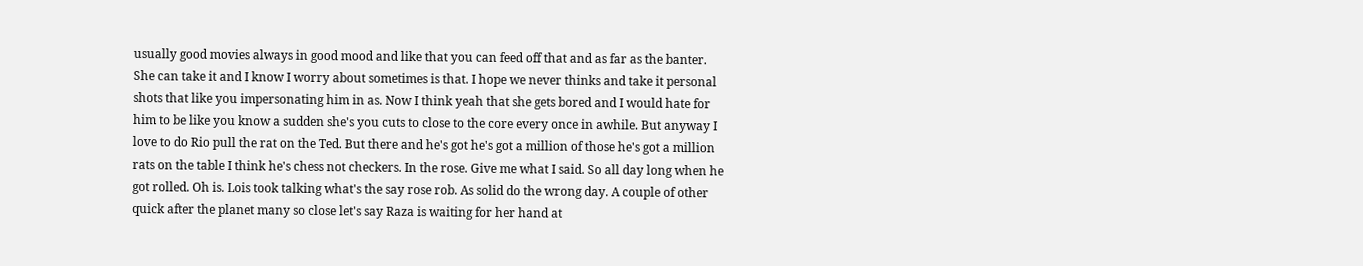usually good movies always in good mood and like that you can feed off that and as far as the banter. She can take it and I know I worry about sometimes is that. I hope we never thinks and take it personal shots that like you impersonating him in as. Now I think yeah that she gets bored and I would hate for him to be like you know a sudden she's you cuts to close to the core every once in awhile. But anyway I love to do Rio pull the rat on the Ted. But there and he's got he's got a million of those he's got a million rats on the table I think he's chess not checkers. In the rose. Give me what I said. So all day long when he got rolled. Oh is. Lois took talking what's the say rose rob. As solid do the wrong day. A couple of other quick after the planet many so close let's say Raza is waiting for her hand at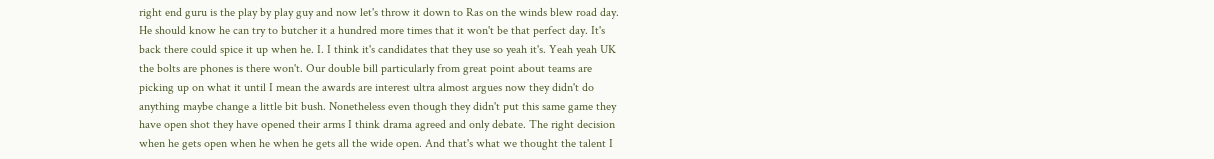right end guru is the play by play guy and now let's throw it down to Ras on the winds blew road day. He should know he can try to butcher it a hundred more times that it won't be that perfect day. It's back there could spice it up when he. I. I think it's candidates that they use so yeah it's. Yeah yeah UK the bolts are phones is there won't. Our double bill particularly from great point about teams are picking up on what it until I mean the awards are interest ultra almost argues now they didn't do anything maybe change a little bit bush. Nonetheless even though they didn't put this same game they have open shot they have opened their arms I think drama agreed and only debate. The right decision when he gets open when he when he gets all the wide open. And that's what we thought the talent I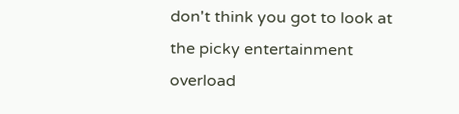don't think you got to look at the picky entertainment overload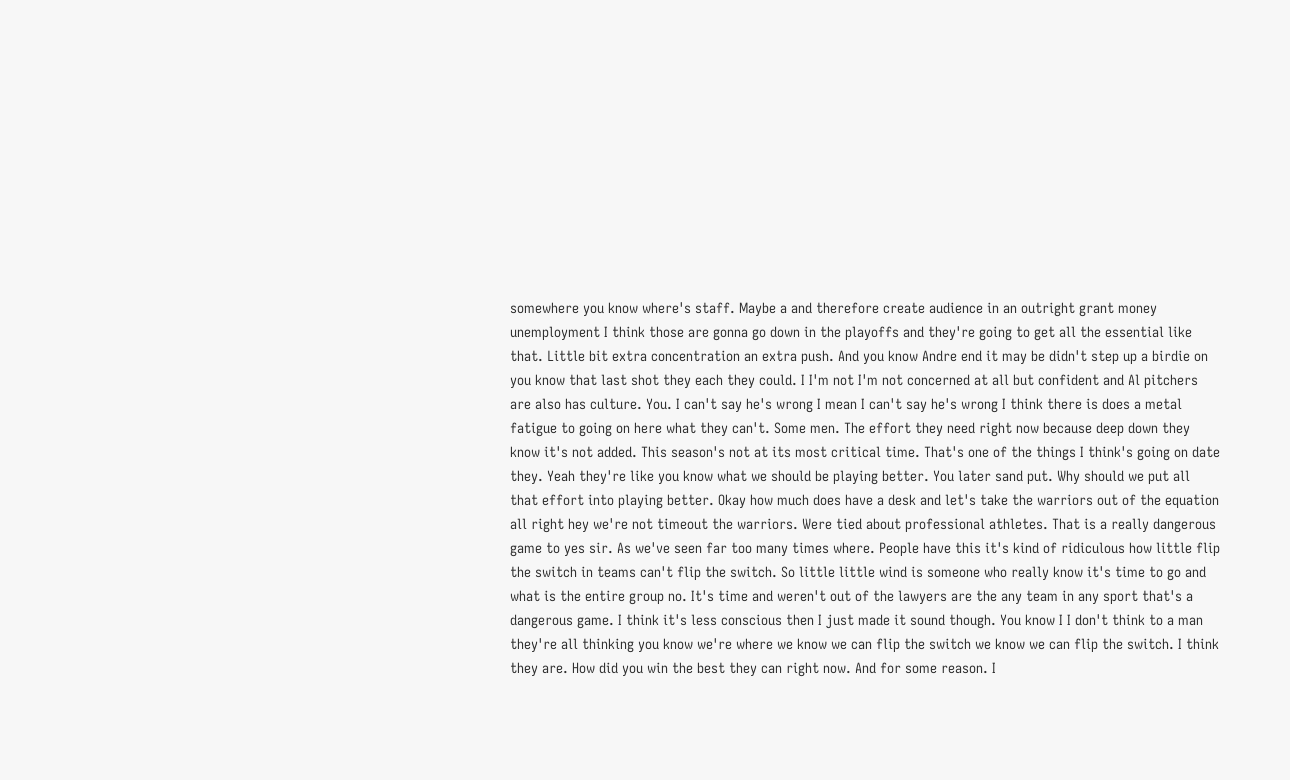somewhere you know where's staff. Maybe a and therefore create audience in an outright grant money unemployment I think those are gonna go down in the playoffs and they're going to get all the essential like that. Little bit extra concentration an extra push. And you know Andre end it may be didn't step up a birdie on you know that last shot they each they could. I I'm not I'm not concerned at all but confident and Al pitchers are also has culture. You. I can't say he's wrong I mean I can't say he's wrong I think there is does a metal fatigue to going on here what they can't. Some men. The effort they need right now because deep down they know it's not added. This season's not at its most critical time. That's one of the things I think's going on date they. Yeah they're like you know what we should be playing better. You later sand put. Why should we put all that effort into playing better. Okay how much does have a desk and let's take the warriors out of the equation all right hey we're not timeout the warriors. Were tied about professional athletes. That is a really dangerous game to yes sir. As we've seen far too many times where. People have this it's kind of ridiculous how little flip the switch in teams can't flip the switch. So little little wind is someone who really know it's time to go and what is the entire group no. It's time and weren't out of the lawyers are the any team in any sport that's a dangerous game. I think it's less conscious then I just made it sound though. You know I I don't think to a man they're all thinking you know we're where we know we can flip the switch we know we can flip the switch. I think they are. How did you win the best they can right now. And for some reason. I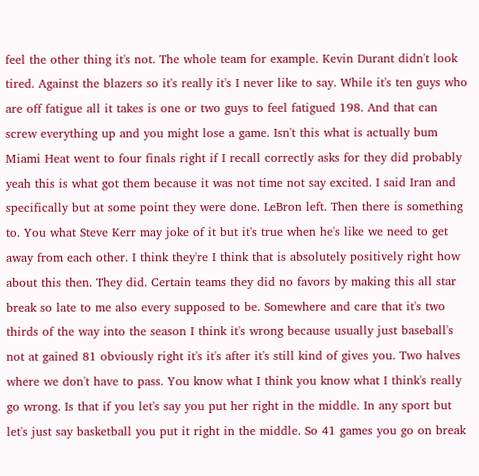feel the other thing it's not. The whole team for example. Kevin Durant didn't look tired. Against the blazers so it's really it's I never like to say. While it's ten guys who are off fatigue all it takes is one or two guys to feel fatigued 198. And that can screw everything up and you might lose a game. Isn't this what is actually bum Miami Heat went to four finals right if I recall correctly asks for they did probably yeah this is what got them because it was not time not say excited. I said Iran and specifically but at some point they were done. LeBron left. Then there is something to. You what Steve Kerr may joke of it but it's true when he's like we need to get away from each other. I think they're I think that is absolutely positively right how about this then. They did. Certain teams they did no favors by making this all star break so late to me also every supposed to be. Somewhere and care that it's two thirds of the way into the season I think it's wrong because usually just baseball's not at gained 81 obviously right it's it's after it's still kind of gives you. Two halves where we don't have to pass. You know what I think you know what I think's really go wrong. Is that if you let's say you put her right in the middle. In any sport but let's just say basketball you put it right in the middle. So 41 games you go on break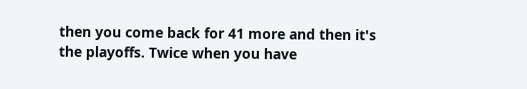then you come back for 41 more and then it's the playoffs. Twice when you have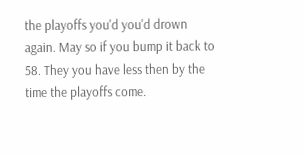the playoffs you'd you'd drown again. May so if you bump it back to 58. They you have less then by the time the playoffs come.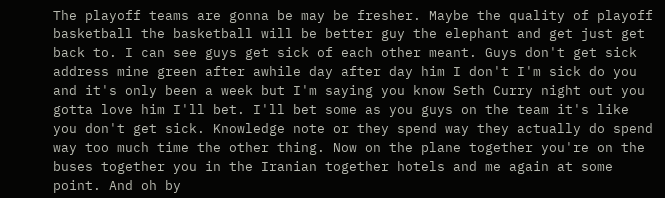The playoff teams are gonna be may be fresher. Maybe the quality of playoff basketball the basketball will be better guy the elephant and get just get back to. I can see guys get sick of each other meant. Guys don't get sick address mine green after awhile day after day him I don't I'm sick do you and it's only been a week but I'm saying you know Seth Curry night out you gotta love him I'll bet. I'll bet some as you guys on the team it's like you don't get sick. Knowledge note or they spend way they actually do spend way too much time the other thing. Now on the plane together you're on the buses together you in the Iranian together hotels and me again at some point. And oh by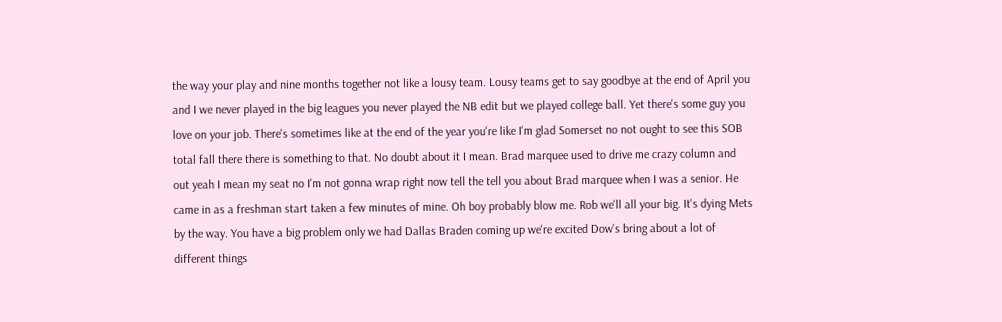the way your play and nine months together not like a lousy team. Lousy teams get to say goodbye at the end of April you and I we never played in the big leagues you never played the NB edit but we played college ball. Yet there's some guy you love on your job. There's sometimes like at the end of the year you're like I'm glad Somerset no not ought to see this SOB total fall there there is something to that. No doubt about it I mean. Brad marquee used to drive me crazy column and out yeah I mean my seat no I'm not gonna wrap right now tell the tell you about Brad marquee when I was a senior. He came in as a freshman start taken a few minutes of mine. Oh boy probably blow me. Rob we'll all your big. It's dying Mets by the way. You have a big problem only we had Dallas Braden coming up we're excited Dow's bring about a lot of different things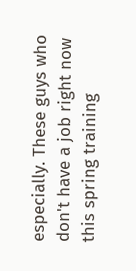especially. These guys who don't have a job right now this spring training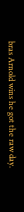bras Arnold wins he got the raw day.